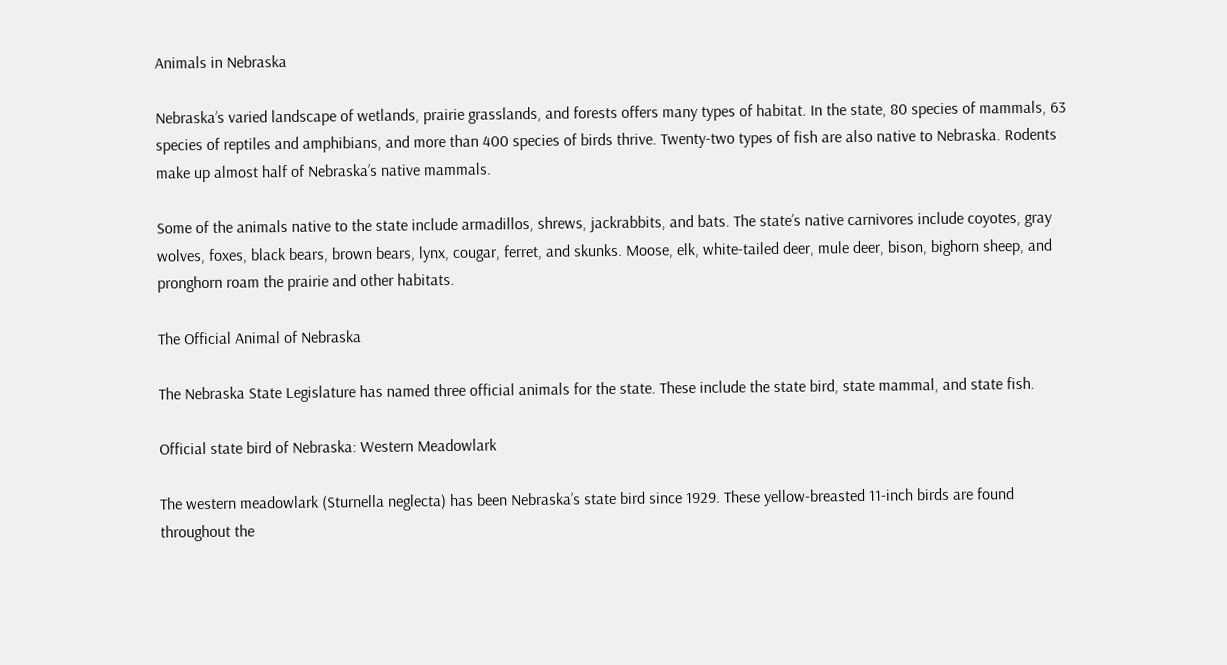Animals in Nebraska

Nebraska’s varied landscape of wetlands, prairie grasslands, and forests offers many types of habitat. In the state, 80 species of mammals, 63 species of reptiles and amphibians, and more than 400 species of birds thrive. Twenty-two types of fish are also native to Nebraska. Rodents make up almost half of Nebraska’s native mammals.

Some of the animals native to the state include armadillos, shrews, jackrabbits, and bats. The state’s native carnivores include coyotes, gray wolves, foxes, black bears, brown bears, lynx, cougar, ferret, and skunks. Moose, elk, white-tailed deer, mule deer, bison, bighorn sheep, and pronghorn roam the prairie and other habitats.

The Official Animal of Nebraska

The Nebraska State Legislature has named three official animals for the state. These include the state bird, state mammal, and state fish.

Official state bird of Nebraska: Western Meadowlark

The western meadowlark (Sturnella neglecta) has been Nebraska’s state bird since 1929. These yellow-breasted 11-inch birds are found throughout the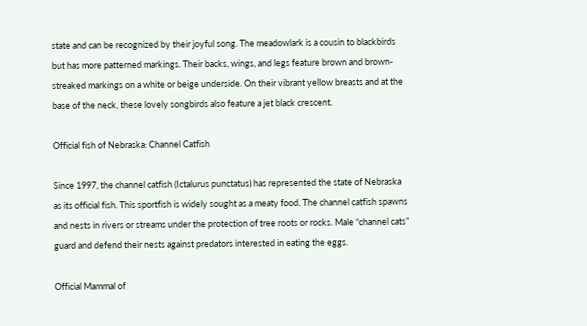state and can be recognized by their joyful song. The meadowlark is a cousin to blackbirds but has more patterned markings. Their backs, wings, and legs feature brown and brown-streaked markings on a white or beige underside. On their vibrant yellow breasts and at the base of the neck, these lovely songbirds also feature a jet black crescent.

Official fish of Nebraska: Channel Catfish

Since 1997, the channel catfish (Ictalurus punctatus) has represented the state of Nebraska as its official fish. This sportfish is widely sought as a meaty food. The channel catfish spawns and nests in rivers or streams under the protection of tree roots or rocks. Male “channel cats” guard and defend their nests against predators interested in eating the eggs.

Official Mammal of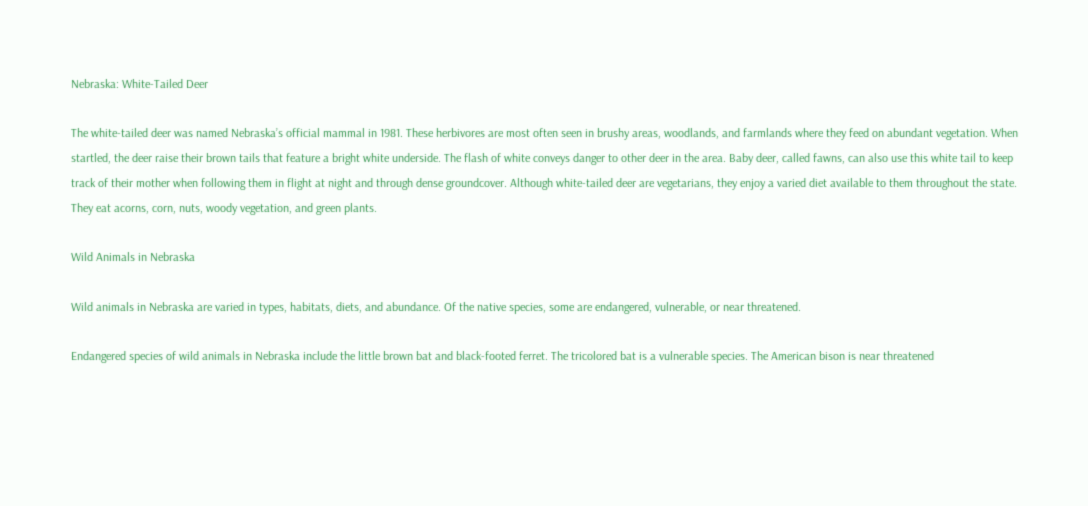Nebraska: White-Tailed Deer

The white-tailed deer was named Nebraska’s official mammal in 1981. These herbivores are most often seen in brushy areas, woodlands, and farmlands where they feed on abundant vegetation. When startled, the deer raise their brown tails that feature a bright white underside. The flash of white conveys danger to other deer in the area. Baby deer, called fawns, can also use this white tail to keep track of their mother when following them in flight at night and through dense groundcover. Although white-tailed deer are vegetarians, they enjoy a varied diet available to them throughout the state. They eat acorns, corn, nuts, woody vegetation, and green plants.

Wild Animals in Nebraska

Wild animals in Nebraska are varied in types, habitats, diets, and abundance. Of the native species, some are endangered, vulnerable, or near threatened.

Endangered species of wild animals in Nebraska include the little brown bat and black-footed ferret. The tricolored bat is a vulnerable species. The American bison is near threatened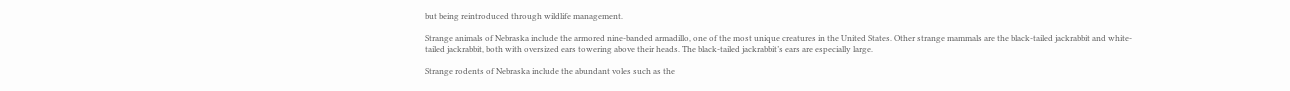but being reintroduced through wildlife management.

Strange animals of Nebraska include the armored nine-banded armadillo, one of the most unique creatures in the United States. Other strange mammals are the black-tailed jackrabbit and white-tailed jackrabbit, both with oversized ears towering above their heads. The black-tailed jackrabbit’s ears are especially large.

Strange rodents of Nebraska include the abundant voles such as the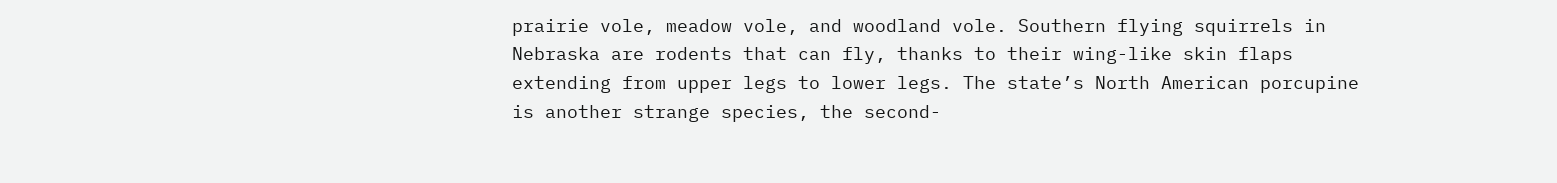prairie vole, meadow vole, and woodland vole. Southern flying squirrels in Nebraska are rodents that can fly, thanks to their wing-like skin flaps extending from upper legs to lower legs. The state’s North American porcupine is another strange species, the second-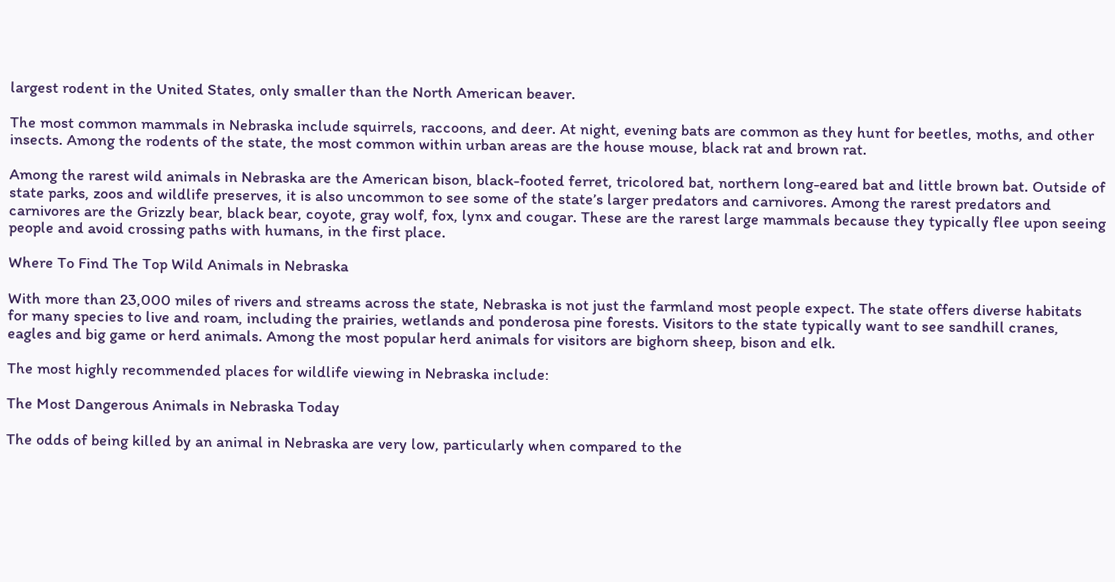largest rodent in the United States, only smaller than the North American beaver.

The most common mammals in Nebraska include squirrels, raccoons, and deer. At night, evening bats are common as they hunt for beetles, moths, and other insects. Among the rodents of the state, the most common within urban areas are the house mouse, black rat and brown rat.

Among the rarest wild animals in Nebraska are the American bison, black-footed ferret, tricolored bat, northern long-eared bat and little brown bat. Outside of state parks, zoos and wildlife preserves, it is also uncommon to see some of the state’s larger predators and carnivores. Among the rarest predators and carnivores are the Grizzly bear, black bear, coyote, gray wolf, fox, lynx and cougar. These are the rarest large mammals because they typically flee upon seeing people and avoid crossing paths with humans, in the first place.

Where To Find The Top Wild Animals in Nebraska

With more than 23,000 miles of rivers and streams across the state, Nebraska is not just the farmland most people expect. The state offers diverse habitats for many species to live and roam, including the prairies, wetlands and ponderosa pine forests. Visitors to the state typically want to see sandhill cranes, eagles and big game or herd animals. Among the most popular herd animals for visitors are bighorn sheep, bison and elk.

The most highly recommended places for wildlife viewing in Nebraska include:

The Most Dangerous Animals in Nebraska Today

The odds of being killed by an animal in Nebraska are very low, particularly when compared to the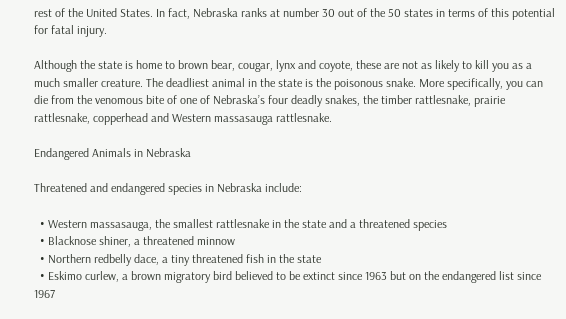rest of the United States. In fact, Nebraska ranks at number 30 out of the 50 states in terms of this potential for fatal injury.

Although the state is home to brown bear, cougar, lynx and coyote, these are not as likely to kill you as a much smaller creature. The deadliest animal in the state is the poisonous snake. More specifically, you can die from the venomous bite of one of Nebraska’s four deadly snakes, the timber rattlesnake, prairie rattlesnake, copperhead and Western massasauga rattlesnake.

Endangered Animals in Nebraska

Threatened and endangered species in Nebraska include:

  • Western massasauga, the smallest rattlesnake in the state and a threatened species
  • Blacknose shiner, a threatened minnow
  • Northern redbelly dace, a tiny threatened fish in the state
  • Eskimo curlew, a brown migratory bird believed to be extinct since 1963 but on the endangered list since 1967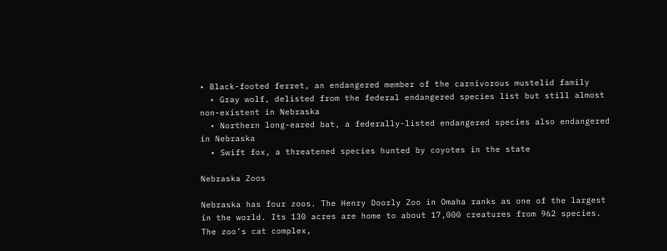• Black-footed ferret, an endangered member of the carnivorous mustelid family
  • Gray wolf, delisted from the federal endangered species list but still almost non-existent in Nebraska
  • Northern long-eared bat, a federally-listed endangered species also endangered in Nebraska
  • Swift fox, a threatened species hunted by coyotes in the state

Nebraska Zoos

Nebraska has four zoos. The Henry Doorly Zoo in Omaha ranks as one of the largest in the world. Its 130 acres are home to about 17,000 creatures from 962 species. The zoo’s cat complex,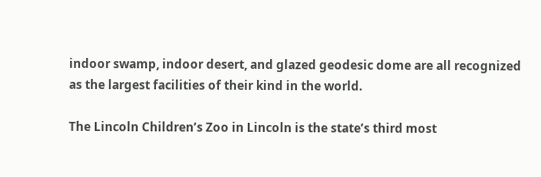indoor swamp, indoor desert, and glazed geodesic dome are all recognized as the largest facilities of their kind in the world.

The Lincoln Children’s Zoo in Lincoln is the state’s third most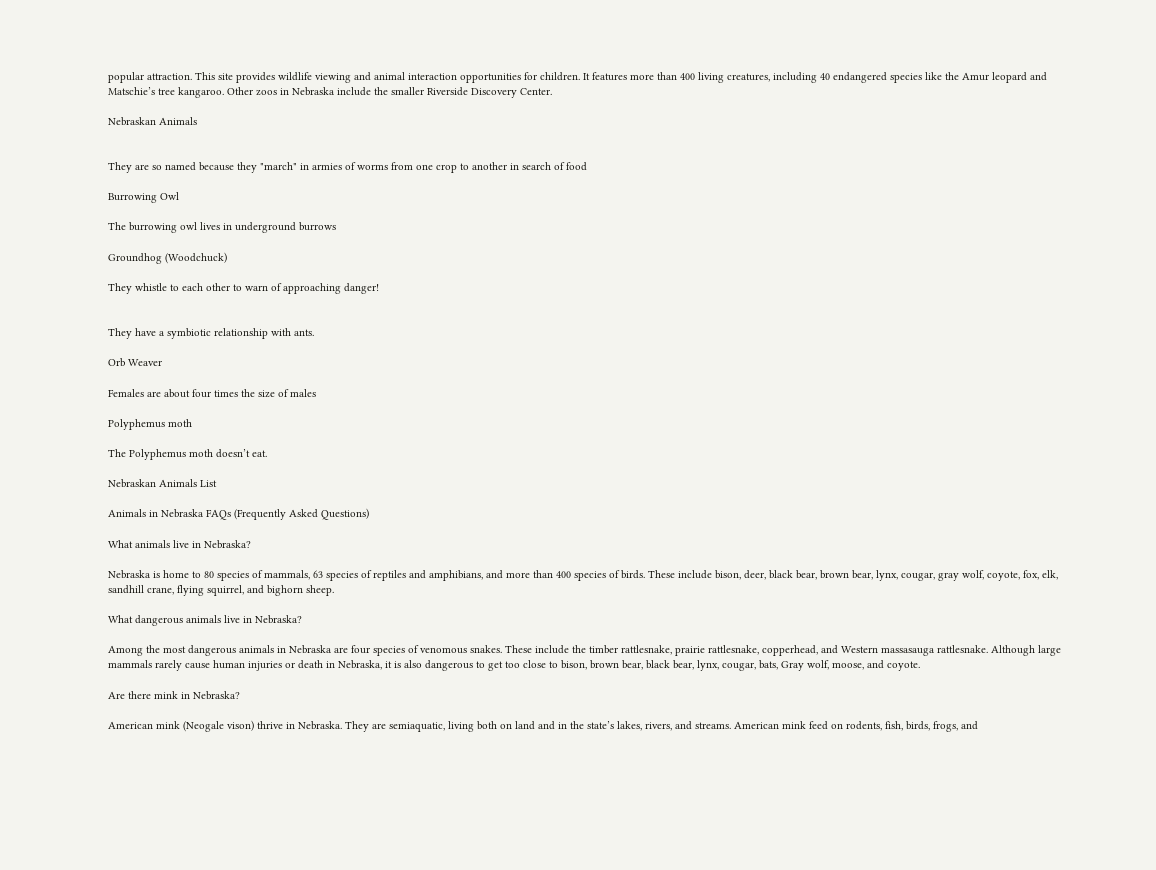popular attraction. This site provides wildlife viewing and animal interaction opportunities for children. It features more than 400 living creatures, including 40 endangered species like the Amur leopard and Matschie’s tree kangaroo. Other zoos in Nebraska include the smaller Riverside Discovery Center.

Nebraskan Animals


They are so named because they "march" in armies of worms from one crop to another in search of food

Burrowing Owl

The burrowing owl lives in underground burrows

Groundhog (Woodchuck)

They whistle to each other to warn of approaching danger!


They have a symbiotic relationship with ants.

Orb Weaver

Females are about four times the size of males

Polyphemus moth

The Polyphemus moth doesn’t eat.

Nebraskan Animals List

Animals in Nebraska FAQs (Frequently Asked Questions)

What animals live in Nebraska?

Nebraska is home to 80 species of mammals, 63 species of reptiles and amphibians, and more than 400 species of birds. These include bison, deer, black bear, brown bear, lynx, cougar, gray wolf, coyote, fox, elk, sandhill crane, flying squirrel, and bighorn sheep.

What dangerous animals live in Nebraska?

Among the most dangerous animals in Nebraska are four species of venomous snakes. These include the timber rattlesnake, prairie rattlesnake, copperhead, and Western massasauga rattlesnake. Although large mammals rarely cause human injuries or death in Nebraska, it is also dangerous to get too close to bison, brown bear, black bear, lynx, cougar, bats, Gray wolf, moose, and coyote.

Are there mink in Nebraska?

American mink (Neogale vison) thrive in Nebraska. They are semiaquatic, living both on land and in the state’s lakes, rivers, and streams. American mink feed on rodents, fish, birds, frogs, and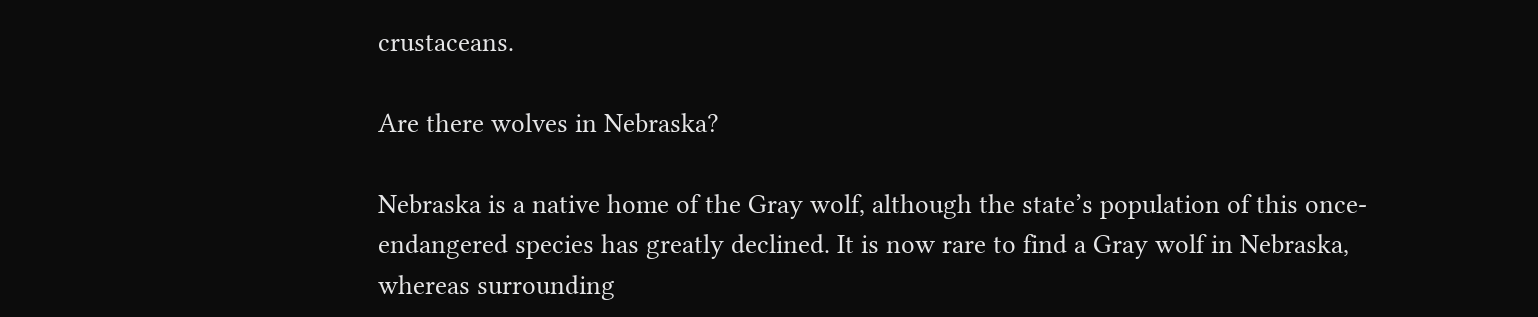crustaceans.

Are there wolves in Nebraska?

Nebraska is a native home of the Gray wolf, although the state’s population of this once-endangered species has greatly declined. It is now rare to find a Gray wolf in Nebraska, whereas surrounding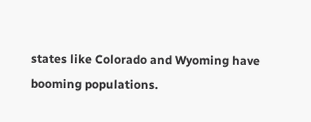states like Colorado and Wyoming have booming populations.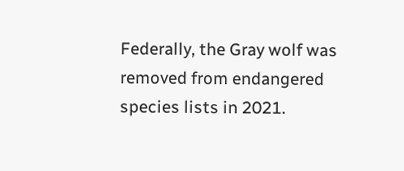Federally, the Gray wolf was removed from endangered species lists in 2021.